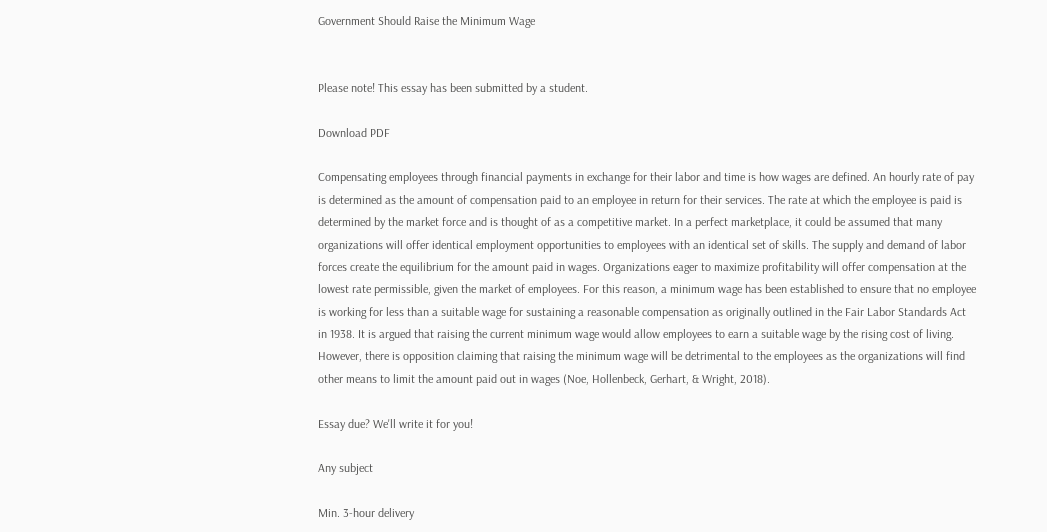Government Should Raise the Minimum Wage


Please note! This essay has been submitted by a student.

Download PDF

Compensating employees through financial payments in exchange for their labor and time is how wages are defined. An hourly rate of pay is determined as the amount of compensation paid to an employee in return for their services. The rate at which the employee is paid is determined by the market force and is thought of as a competitive market. In a perfect marketplace, it could be assumed that many organizations will offer identical employment opportunities to employees with an identical set of skills. The supply and demand of labor forces create the equilibrium for the amount paid in wages. Organizations eager to maximize profitability will offer compensation at the lowest rate permissible, given the market of employees. For this reason, a minimum wage has been established to ensure that no employee is working for less than a suitable wage for sustaining a reasonable compensation as originally outlined in the Fair Labor Standards Act in 1938. It is argued that raising the current minimum wage would allow employees to earn a suitable wage by the rising cost of living. However, there is opposition claiming that raising the minimum wage will be detrimental to the employees as the organizations will find other means to limit the amount paid out in wages (Noe, Hollenbeck, Gerhart, & Wright, 2018).

Essay due? We'll write it for you!

Any subject

Min. 3-hour delivery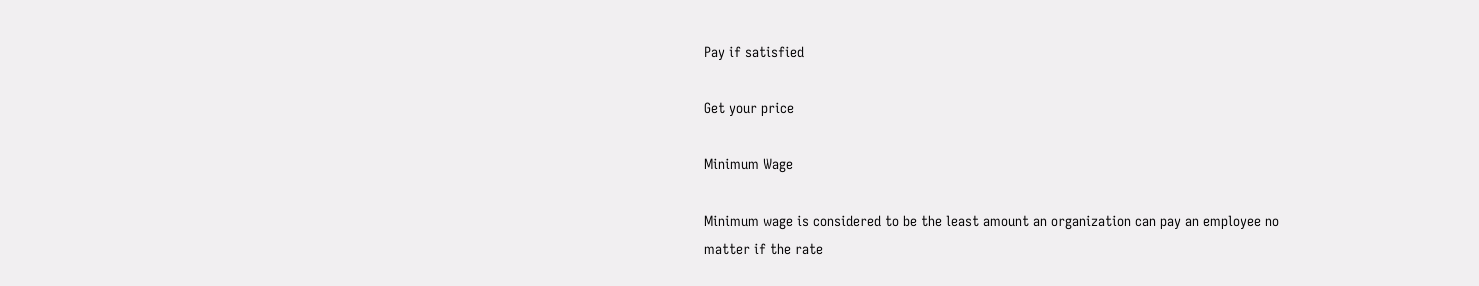Pay if satisfied

Get your price

Minimum Wage

Minimum wage is considered to be the least amount an organization can pay an employee no matter if the rate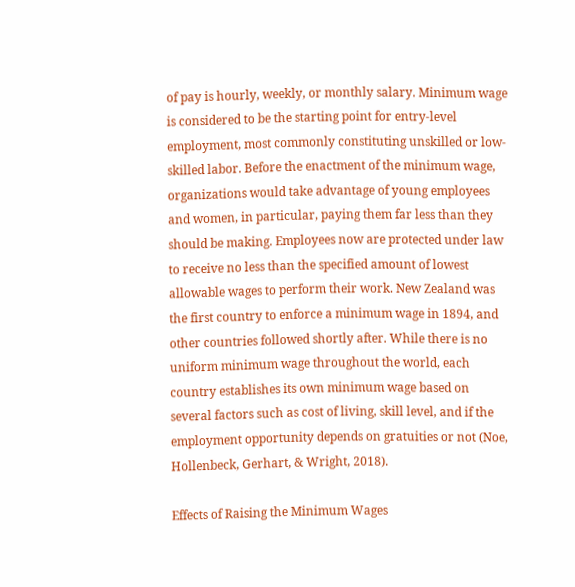of pay is hourly, weekly, or monthly salary. Minimum wage is considered to be the starting point for entry-level employment, most commonly constituting unskilled or low-skilled labor. Before the enactment of the minimum wage, organizations would take advantage of young employees and women, in particular, paying them far less than they should be making. Employees now are protected under law to receive no less than the specified amount of lowest allowable wages to perform their work. New Zealand was the first country to enforce a minimum wage in 1894, and other countries followed shortly after. While there is no uniform minimum wage throughout the world, each country establishes its own minimum wage based on several factors such as cost of living, skill level, and if the employment opportunity depends on gratuities or not (Noe, Hollenbeck, Gerhart, & Wright, 2018).

Effects of Raising the Minimum Wages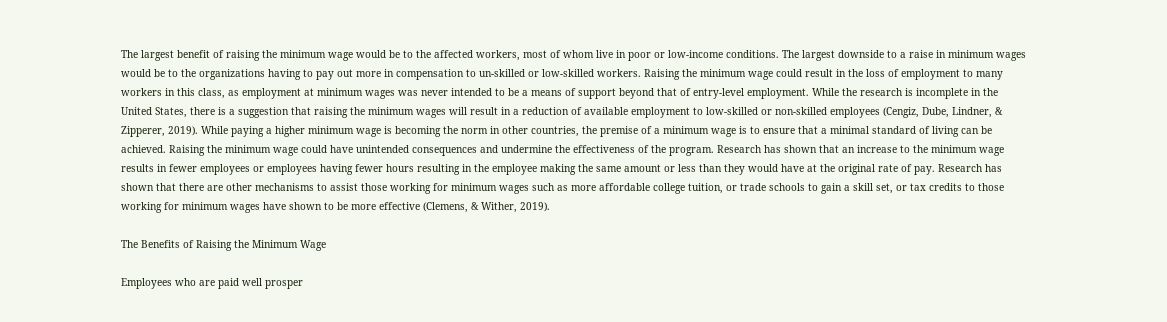The largest benefit of raising the minimum wage would be to the affected workers, most of whom live in poor or low-income conditions. The largest downside to a raise in minimum wages would be to the organizations having to pay out more in compensation to un-skilled or low-skilled workers. Raising the minimum wage could result in the loss of employment to many workers in this class, as employment at minimum wages was never intended to be a means of support beyond that of entry-level employment. While the research is incomplete in the United States, there is a suggestion that raising the minimum wages will result in a reduction of available employment to low-skilled or non-skilled employees (Cengiz, Dube, Lindner, & Zipperer, 2019). While paying a higher minimum wage is becoming the norm in other countries, the premise of a minimum wage is to ensure that a minimal standard of living can be achieved. Raising the minimum wage could have unintended consequences and undermine the effectiveness of the program. Research has shown that an increase to the minimum wage results in fewer employees or employees having fewer hours resulting in the employee making the same amount or less than they would have at the original rate of pay. Research has shown that there are other mechanisms to assist those working for minimum wages such as more affordable college tuition, or trade schools to gain a skill set, or tax credits to those working for minimum wages have shown to be more effective (Clemens, & Wither, 2019).

The Benefits of Raising the Minimum Wage

Employees who are paid well prosper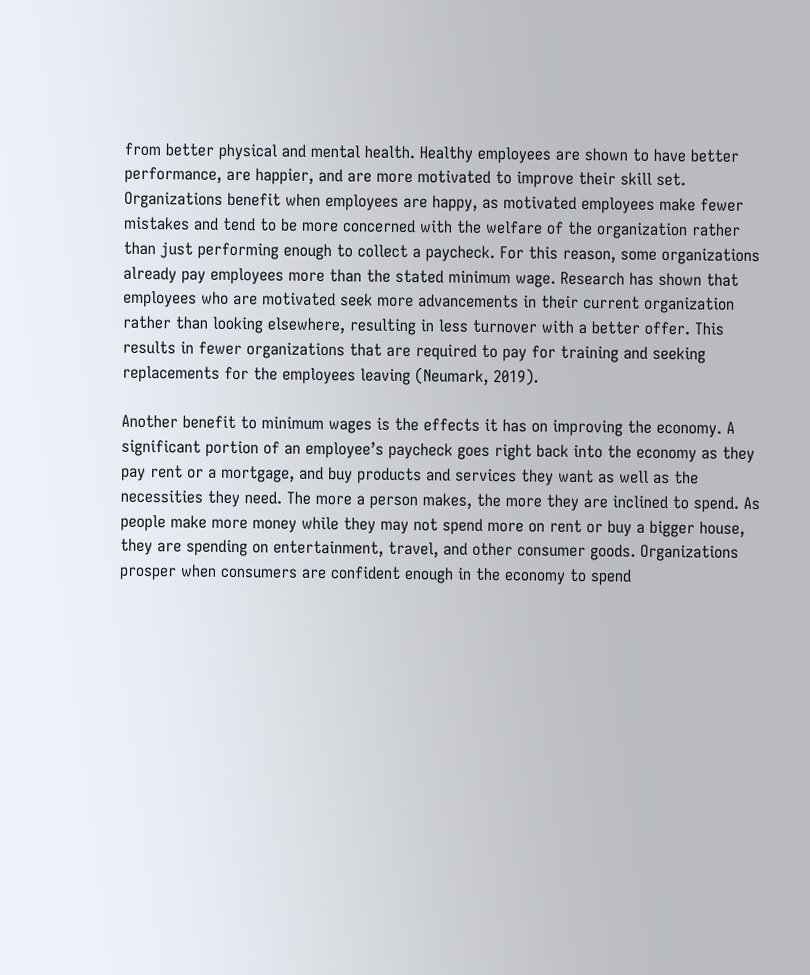from better physical and mental health. Healthy employees are shown to have better performance, are happier, and are more motivated to improve their skill set. Organizations benefit when employees are happy, as motivated employees make fewer mistakes and tend to be more concerned with the welfare of the organization rather than just performing enough to collect a paycheck. For this reason, some organizations already pay employees more than the stated minimum wage. Research has shown that employees who are motivated seek more advancements in their current organization rather than looking elsewhere, resulting in less turnover with a better offer. This results in fewer organizations that are required to pay for training and seeking replacements for the employees leaving (Neumark, 2019).

Another benefit to minimum wages is the effects it has on improving the economy. A significant portion of an employee’s paycheck goes right back into the economy as they pay rent or a mortgage, and buy products and services they want as well as the necessities they need. The more a person makes, the more they are inclined to spend. As people make more money while they may not spend more on rent or buy a bigger house, they are spending on entertainment, travel, and other consumer goods. Organizations prosper when consumers are confident enough in the economy to spend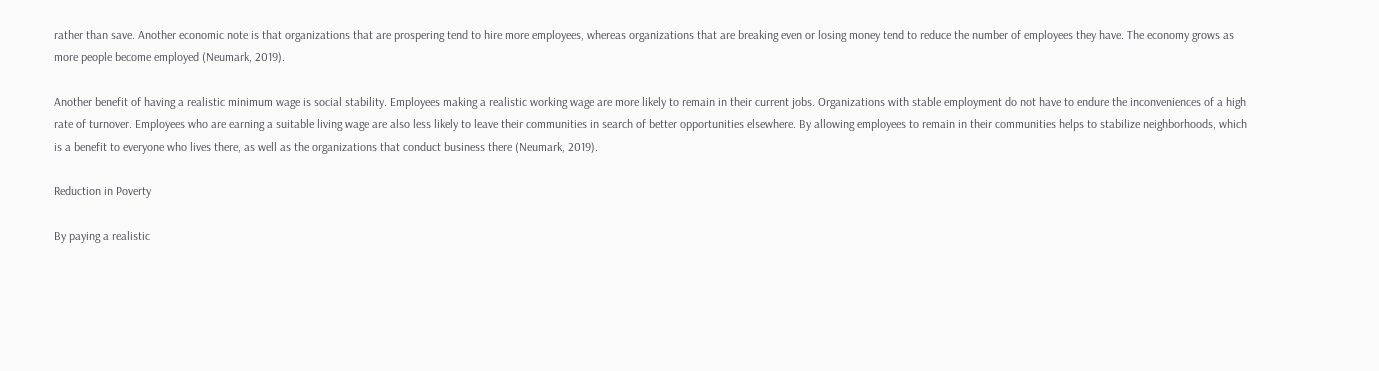rather than save. Another economic note is that organizations that are prospering tend to hire more employees, whereas organizations that are breaking even or losing money tend to reduce the number of employees they have. The economy grows as more people become employed (Neumark, 2019).

Another benefit of having a realistic minimum wage is social stability. Employees making a realistic working wage are more likely to remain in their current jobs. Organizations with stable employment do not have to endure the inconveniences of a high rate of turnover. Employees who are earning a suitable living wage are also less likely to leave their communities in search of better opportunities elsewhere. By allowing employees to remain in their communities helps to stabilize neighborhoods, which is a benefit to everyone who lives there, as well as the organizations that conduct business there (Neumark, 2019).

Reduction in Poverty

By paying a realistic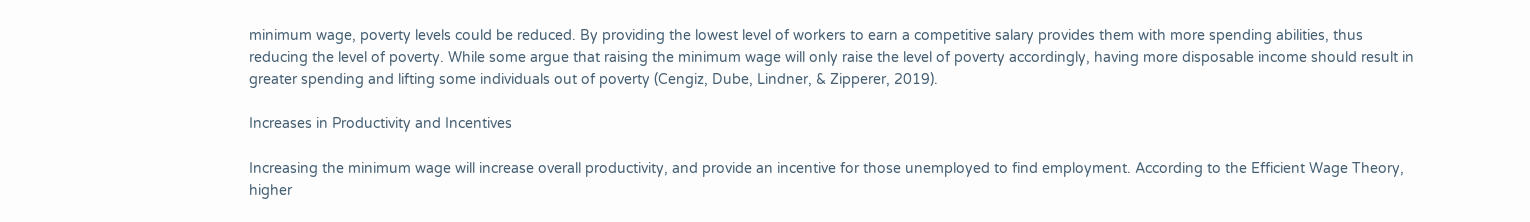minimum wage, poverty levels could be reduced. By providing the lowest level of workers to earn a competitive salary provides them with more spending abilities, thus reducing the level of poverty. While some argue that raising the minimum wage will only raise the level of poverty accordingly, having more disposable income should result in greater spending and lifting some individuals out of poverty (Cengiz, Dube, Lindner, & Zipperer, 2019).

Increases in Productivity and Incentives

Increasing the minimum wage will increase overall productivity, and provide an incentive for those unemployed to find employment. According to the Efficient Wage Theory, higher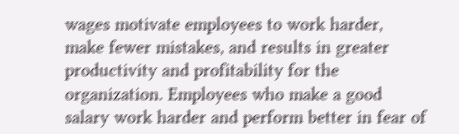wages motivate employees to work harder, make fewer mistakes, and results in greater productivity and profitability for the organization. Employees who make a good salary work harder and perform better in fear of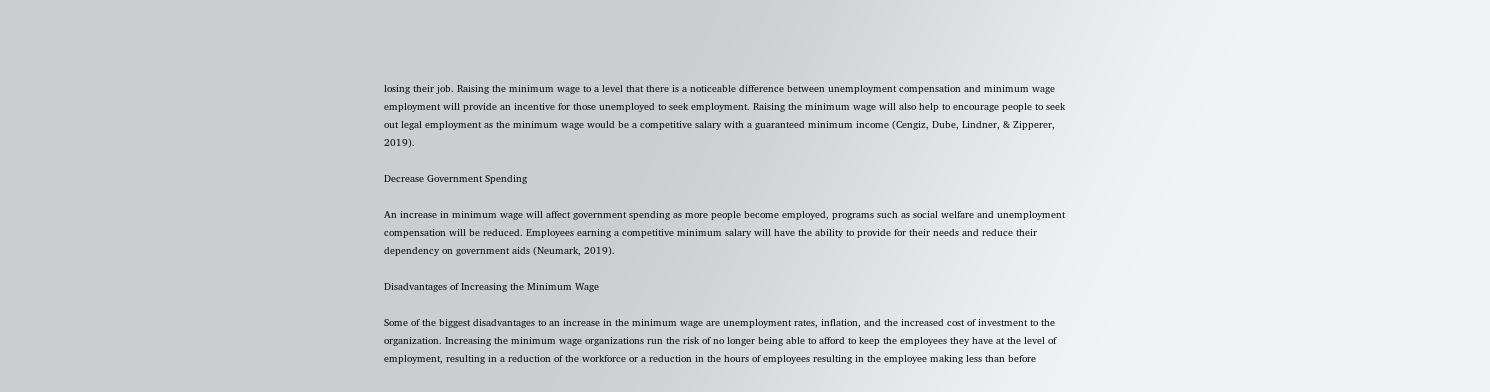losing their job. Raising the minimum wage to a level that there is a noticeable difference between unemployment compensation and minimum wage employment will provide an incentive for those unemployed to seek employment. Raising the minimum wage will also help to encourage people to seek out legal employment as the minimum wage would be a competitive salary with a guaranteed minimum income (Cengiz, Dube, Lindner, & Zipperer, 2019).

Decrease Government Spending

An increase in minimum wage will affect government spending as more people become employed, programs such as social welfare and unemployment compensation will be reduced. Employees earning a competitive minimum salary will have the ability to provide for their needs and reduce their dependency on government aids (Neumark, 2019).

Disadvantages of Increasing the Minimum Wage

Some of the biggest disadvantages to an increase in the minimum wage are unemployment rates, inflation, and the increased cost of investment to the organization. Increasing the minimum wage organizations run the risk of no longer being able to afford to keep the employees they have at the level of employment, resulting in a reduction of the workforce or a reduction in the hours of employees resulting in the employee making less than before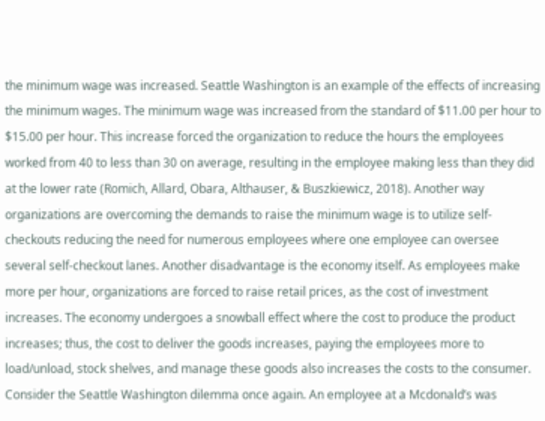the minimum wage was increased. Seattle Washington is an example of the effects of increasing the minimum wages. The minimum wage was increased from the standard of $11.00 per hour to $15.00 per hour. This increase forced the organization to reduce the hours the employees worked from 40 to less than 30 on average, resulting in the employee making less than they did at the lower rate (Romich, Allard, Obara, Althauser, & Buszkiewicz, 2018). Another way organizations are overcoming the demands to raise the minimum wage is to utilize self-checkouts reducing the need for numerous employees where one employee can oversee several self-checkout lanes. Another disadvantage is the economy itself. As employees make more per hour, organizations are forced to raise retail prices, as the cost of investment increases. The economy undergoes a snowball effect where the cost to produce the product increases; thus, the cost to deliver the goods increases, paying the employees more to load/unload, stock shelves, and manage these goods also increases the costs to the consumer. Consider the Seattle Washington dilemma once again. An employee at a Mcdonald’s was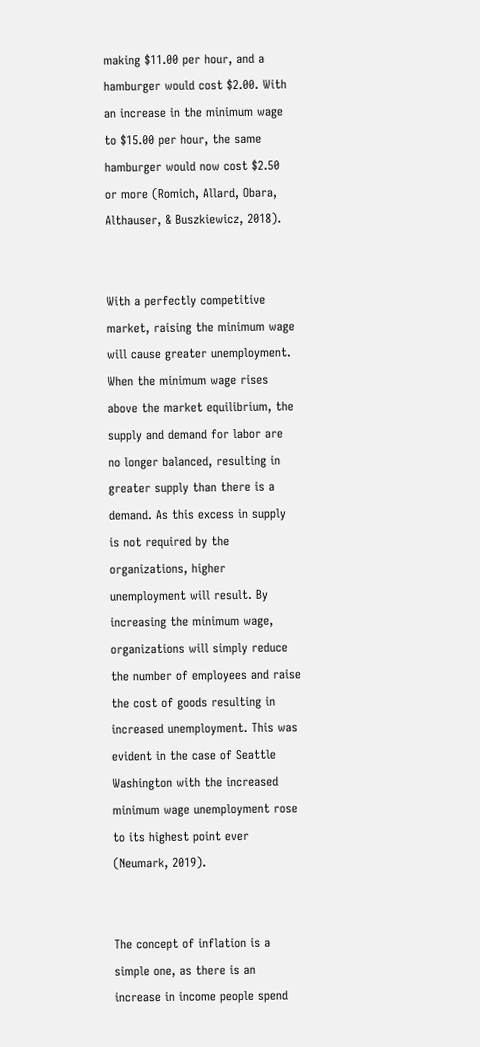making $11.00 per hour, and a hamburger would cost $2.00. With an increase in the minimum wage to $15.00 per hour, the same hamburger would now cost $2.50 or more (Romich, Allard, Obara, Althauser, & Buszkiewicz, 2018).


With a perfectly competitive market, raising the minimum wage will cause greater unemployment. When the minimum wage rises above the market equilibrium, the supply and demand for labor are no longer balanced, resulting in greater supply than there is a demand. As this excess in supply is not required by the organizations, higher unemployment will result. By increasing the minimum wage, organizations will simply reduce the number of employees and raise the cost of goods resulting in increased unemployment. This was evident in the case of Seattle Washington with the increased minimum wage unemployment rose to its highest point ever (Neumark, 2019).


The concept of inflation is a simple one, as there is an increase in income people spend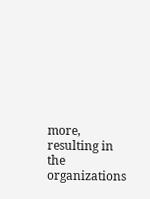more, resulting in the organizations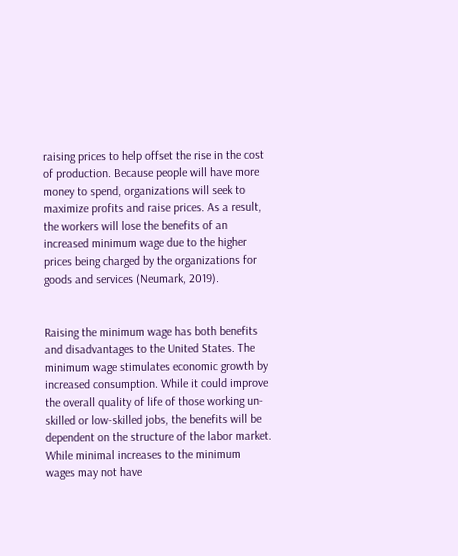raising prices to help offset the rise in the cost of production. Because people will have more money to spend, organizations will seek to maximize profits and raise prices. As a result, the workers will lose the benefits of an increased minimum wage due to the higher prices being charged by the organizations for goods and services (Neumark, 2019).


Raising the minimum wage has both benefits and disadvantages to the United States. The minimum wage stimulates economic growth by increased consumption. While it could improve the overall quality of life of those working un-skilled or low-skilled jobs, the benefits will be dependent on the structure of the labor market. While minimal increases to the minimum wages may not have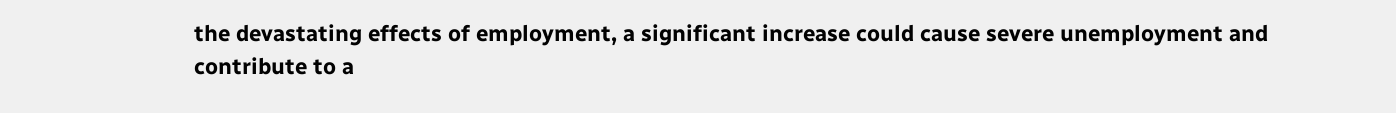the devastating effects of employment, a significant increase could cause severe unemployment and contribute to a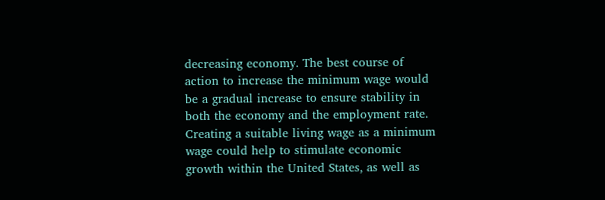decreasing economy. The best course of action to increase the minimum wage would be a gradual increase to ensure stability in both the economy and the employment rate. Creating a suitable living wage as a minimum wage could help to stimulate economic growth within the United States, as well as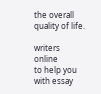the overall quality of life.

writers online
to help you with essay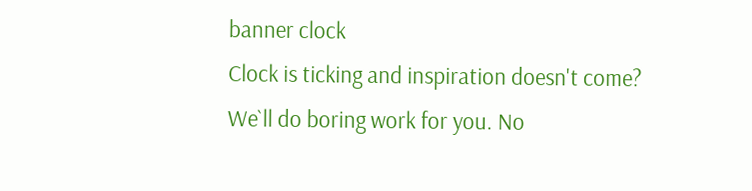banner clock
Clock is ticking and inspiration doesn't come?
We`ll do boring work for you. No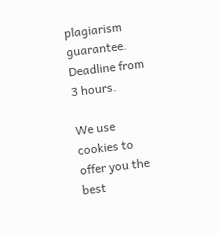plagiarism guarantee. Deadline from 3 hours.

We use cookies to offer you the best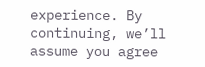experience. By continuing, we’ll assume you agree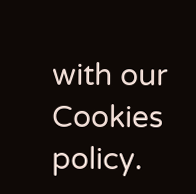with our Cookies policy.